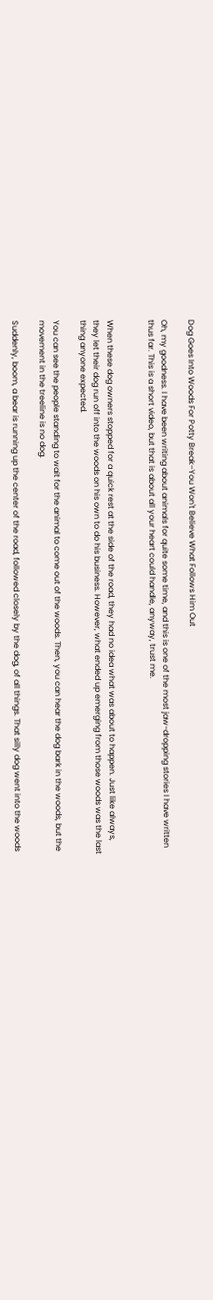Dog Goes Into Woods For Potty Break–You Won't Believe What Follows Him Out

Oh, my goodness. I have been writing about animals for quite some time, and this is one of the most jaw-dropping stories I have written thus far. This is a short video, but that is about all your heart could handle, anyway, trust me.


When these dog owners stopped for a quick rest at the side of the road, they had no idea what was about to happen. Just like always, they let their dog run off into the woods on his own to do his business. However, what ended up emerging from those woods was the last thing anyone expected.

You can see the people standing to wait for the animal to come out of the woods. Then, you can hear the dog bark in the woods, but the movement in the treeline is no dog.

Suddenly, boom, a bear is running up the center of the road, followed closely by the dog, of all things. That silly dog went into the woods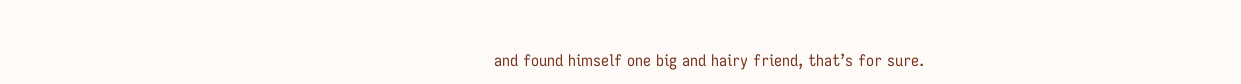and found himself one big and hairy friend, that’s for sure.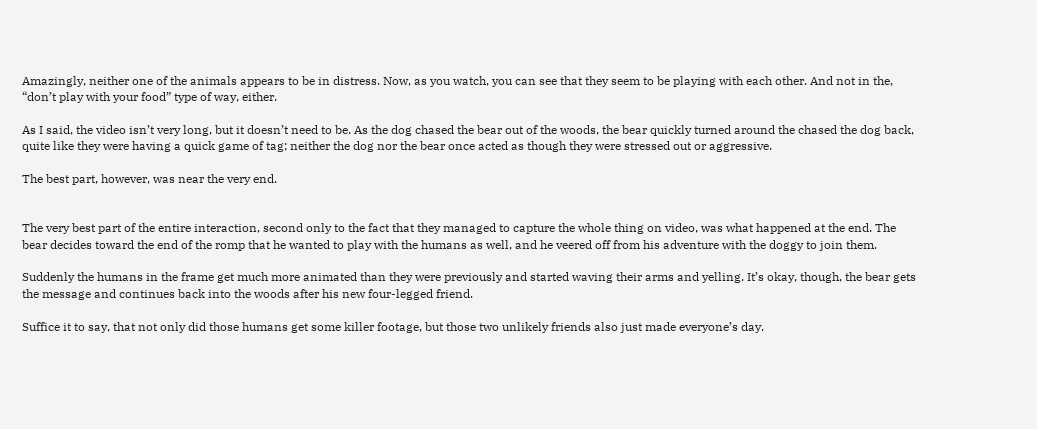Amazingly, neither one of the animals appears to be in distress. Now, as you watch, you can see that they seem to be playing with each other. And not in the, “don’t play with your food” type of way, either.

As I said, the video isn’t very long, but it doesn’t need to be. As the dog chased the bear out of the woods, the bear quickly turned around the chased the dog back, quite like they were having a quick game of tag; neither the dog nor the bear once acted as though they were stressed out or aggressive.

The best part, however, was near the very end.


The very best part of the entire interaction, second only to the fact that they managed to capture the whole thing on video, was what happened at the end. The bear decides toward the end of the romp that he wanted to play with the humans as well, and he veered off from his adventure with the doggy to join them.

Suddenly the humans in the frame get much more animated than they were previously and started waving their arms and yelling. It’s okay, though, the bear gets the message and continues back into the woods after his new four-legged friend.

Suffice it to say, that not only did those humans get some killer footage, but those two unlikely friends also just made everyone’s day.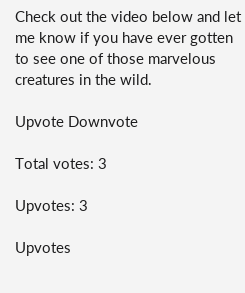Check out the video below and let me know if you have ever gotten to see one of those marvelous creatures in the wild.

Upvote Downvote

Total votes: 3

Upvotes: 3

Upvotes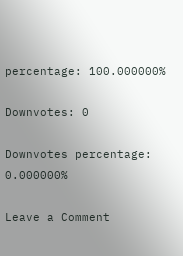percentage: 100.000000%

Downvotes: 0

Downvotes percentage: 0.000000%

Leave a Comment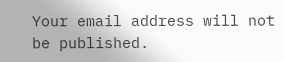Your email address will not be published.